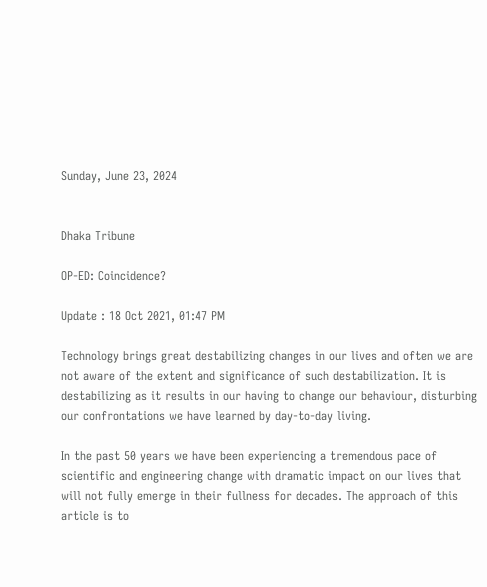Sunday, June 23, 2024


Dhaka Tribune

OP-ED: Coincidence?

Update : 18 Oct 2021, 01:47 PM

Technology brings great destabilizing changes in our lives and often we are not aware of the extent and significance of such destabilization. It is destabilizing as it results in our having to change our behaviour, disturbing our confrontations we have learned by day-to-day living.

In the past 50 years we have been experiencing a tremendous pace of scientific and engineering change with dramatic impact on our lives that will not fully emerge in their fullness for decades. The approach of this article is to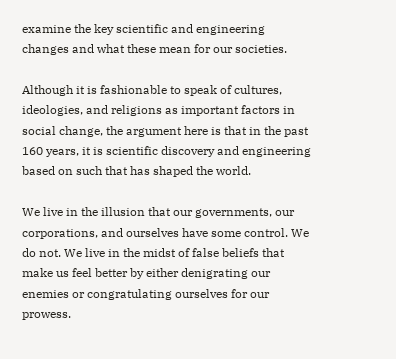examine the key scientific and engineering changes and what these mean for our societies.

Although it is fashionable to speak of cultures, ideologies, and religions as important factors in social change, the argument here is that in the past 160 years, it is scientific discovery and engineering based on such that has shaped the world.

We live in the illusion that our governments, our corporations, and ourselves have some control. We do not. We live in the midst of false beliefs that make us feel better by either denigrating our enemies or congratulating ourselves for our prowess.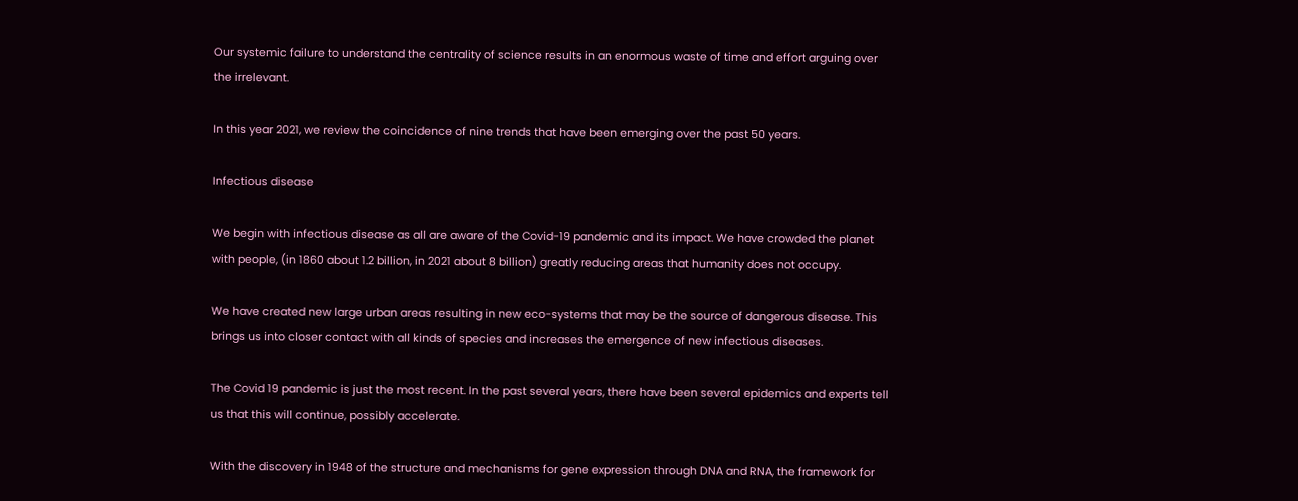Our systemic failure to understand the centrality of science results in an enormous waste of time and effort arguing over the irrelevant.

In this year 2021, we review the coincidence of nine trends that have been emerging over the past 50 years.

Infectious disease

We begin with infectious disease as all are aware of the Covid-19 pandemic and its impact. We have crowded the planet with people, (in 1860 about 1.2 billion, in 2021 about 8 billion) greatly reducing areas that humanity does not occupy.

We have created new large urban areas resulting in new eco-systems that may be the source of dangerous disease. This brings us into closer contact with all kinds of species and increases the emergence of new infectious diseases.

The Covid 19 pandemic is just the most recent. In the past several years, there have been several epidemics and experts tell us that this will continue, possibly accelerate.

With the discovery in 1948 of the structure and mechanisms for gene expression through DNA and RNA, the framework for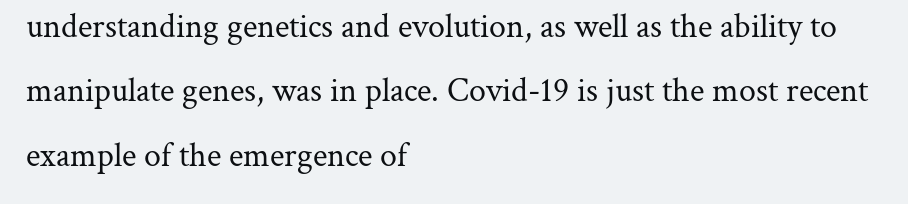understanding genetics and evolution, as well as the ability to manipulate genes, was in place. Covid-19 is just the most recent example of the emergence of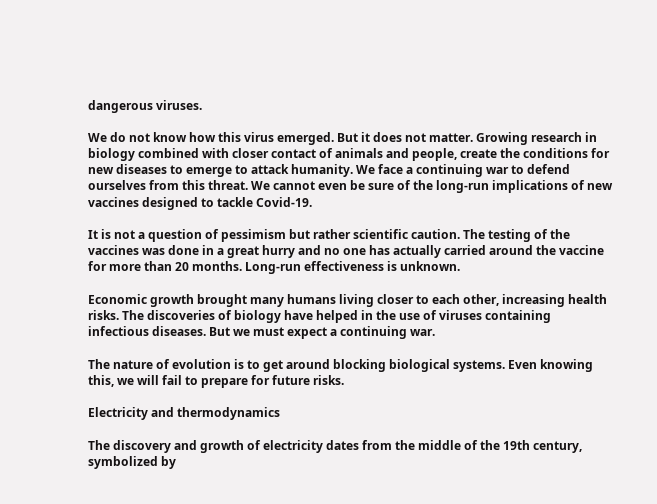dangerous viruses.

We do not know how this virus emerged. But it does not matter. Growing research in biology combined with closer contact of animals and people, create the conditions for new diseases to emerge to attack humanity. We face a continuing war to defend ourselves from this threat. We cannot even be sure of the long-run implications of new vaccines designed to tackle Covid-19.

It is not a question of pessimism but rather scientific caution. The testing of the vaccines was done in a great hurry and no one has actually carried around the vaccine for more than 20 months. Long-run effectiveness is unknown.

Economic growth brought many humans living closer to each other, increasing health risks. The discoveries of biology have helped in the use of viruses containing infectious diseases. But we must expect a continuing war.

The nature of evolution is to get around blocking biological systems. Even knowing this, we will fail to prepare for future risks.

Electricity and thermodynamics

The discovery and growth of electricity dates from the middle of the 19th century, symbolized by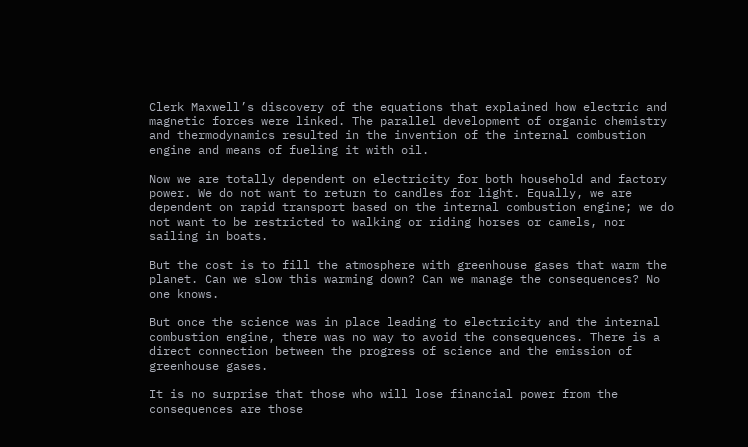Clerk Maxwell’s discovery of the equations that explained how electric and magnetic forces were linked. The parallel development of organic chemistry and thermodynamics resulted in the invention of the internal combustion engine and means of fueling it with oil.

Now we are totally dependent on electricity for both household and factory power. We do not want to return to candles for light. Equally, we are dependent on rapid transport based on the internal combustion engine; we do not want to be restricted to walking or riding horses or camels, nor sailing in boats.

But the cost is to fill the atmosphere with greenhouse gases that warm the planet. Can we slow this warming down? Can we manage the consequences? No one knows.

But once the science was in place leading to electricity and the internal combustion engine, there was no way to avoid the consequences. There is a direct connection between the progress of science and the emission of greenhouse gases.

It is no surprise that those who will lose financial power from the consequences are those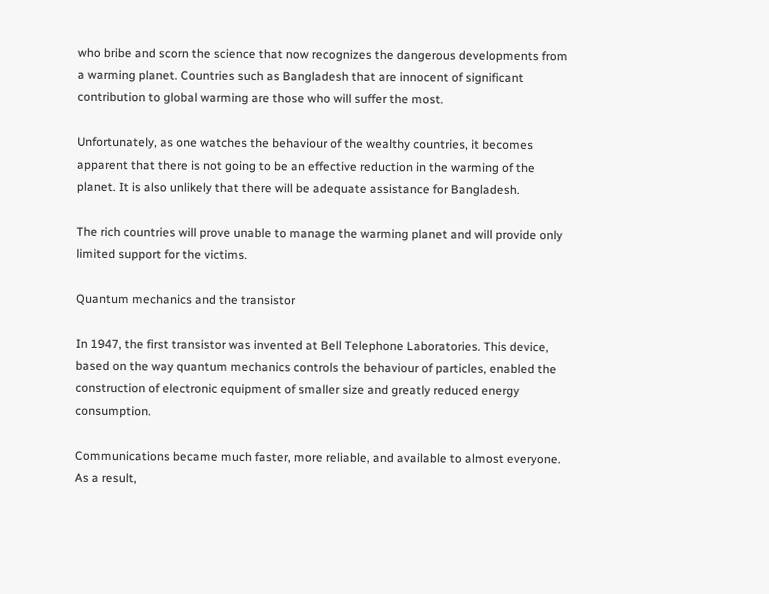who bribe and scorn the science that now recognizes the dangerous developments from a warming planet. Countries such as Bangladesh that are innocent of significant contribution to global warming are those who will suffer the most.

Unfortunately, as one watches the behaviour of the wealthy countries, it becomes apparent that there is not going to be an effective reduction in the warming of the planet. It is also unlikely that there will be adequate assistance for Bangladesh.

The rich countries will prove unable to manage the warming planet and will provide only limited support for the victims.

Quantum mechanics and the transistor

In 1947, the first transistor was invented at Bell Telephone Laboratories. This device, based on the way quantum mechanics controls the behaviour of particles, enabled the construction of electronic equipment of smaller size and greatly reduced energy consumption.

Communications became much faster, more reliable, and available to almost everyone. As a result,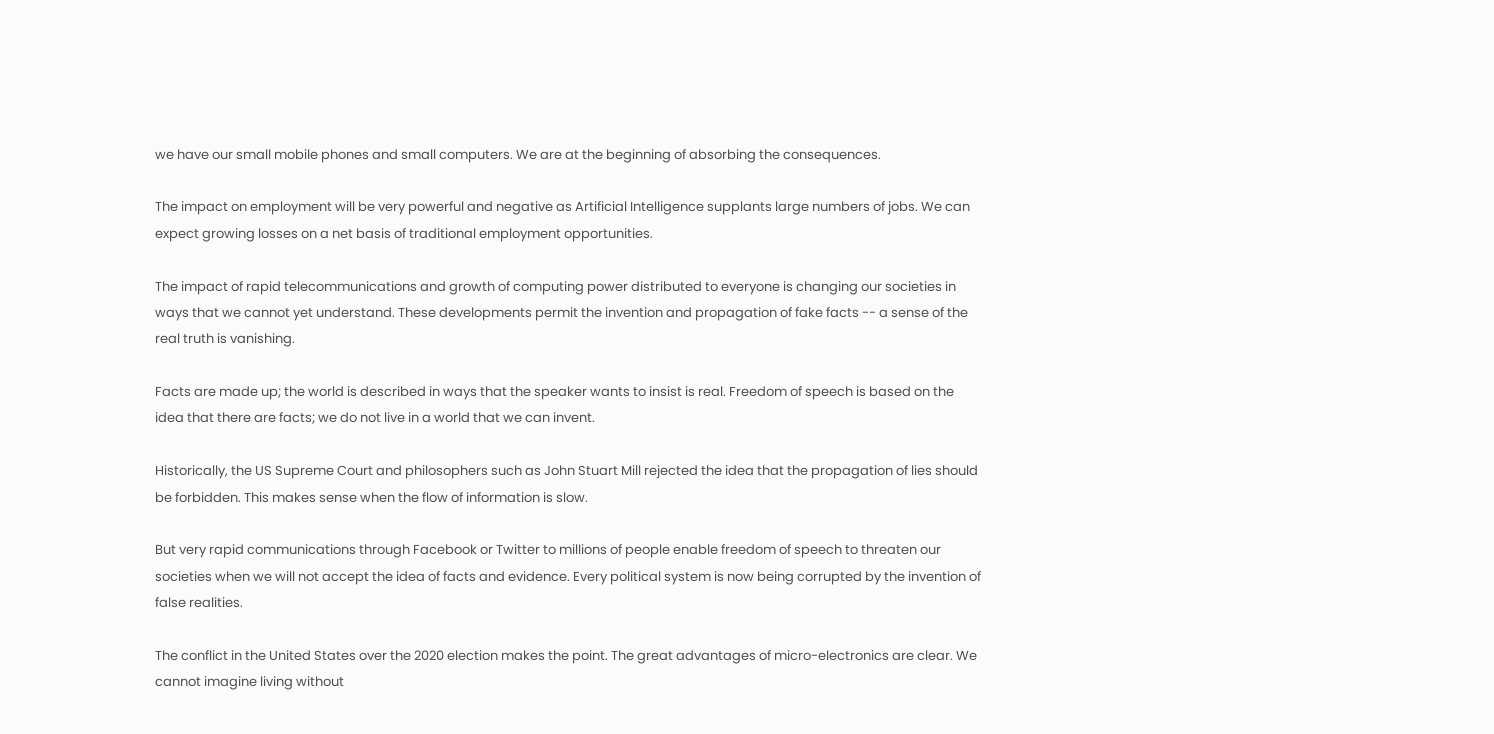we have our small mobile phones and small computers. We are at the beginning of absorbing the consequences.

The impact on employment will be very powerful and negative as Artificial Intelligence supplants large numbers of jobs. We can expect growing losses on a net basis of traditional employment opportunities.

The impact of rapid telecommunications and growth of computing power distributed to everyone is changing our societies in ways that we cannot yet understand. These developments permit the invention and propagation of fake facts -- a sense of the real truth is vanishing.

Facts are made up; the world is described in ways that the speaker wants to insist is real. Freedom of speech is based on the idea that there are facts; we do not live in a world that we can invent.

Historically, the US Supreme Court and philosophers such as John Stuart Mill rejected the idea that the propagation of lies should be forbidden. This makes sense when the flow of information is slow.

But very rapid communications through Facebook or Twitter to millions of people enable freedom of speech to threaten our societies when we will not accept the idea of facts and evidence. Every political system is now being corrupted by the invention of false realities.

The conflict in the United States over the 2020 election makes the point. The great advantages of micro-electronics are clear. We cannot imagine living without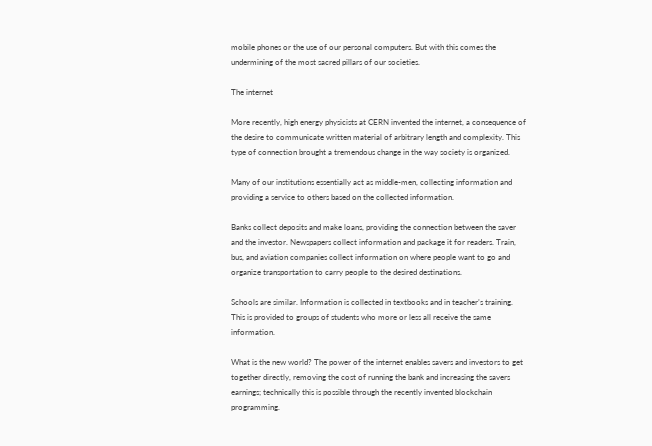mobile phones or the use of our personal computers. But with this comes the undermining of the most sacred pillars of our societies.

The internet

More recently, high energy physicists at CERN invented the internet, a consequence of the desire to communicate written material of arbitrary length and complexity. This type of connection brought a tremendous change in the way society is organized.

Many of our institutions essentially act as middle-men, collecting information and providing a service to others based on the collected information.

Banks collect deposits and make loans, providing the connection between the saver and the investor. Newspapers collect information and package it for readers. Train, bus, and aviation companies collect information on where people want to go and organize transportation to carry people to the desired destinations.

Schools are similar. Information is collected in textbooks and in teacher’s training. This is provided to groups of students who more or less all receive the same information.

What is the new world? The power of the internet enables savers and investors to get together directly, removing the cost of running the bank and increasing the savers earnings; technically this is possible through the recently invented blockchain programming.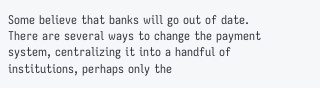Some believe that banks will go out of date. There are several ways to change the payment system, centralizing it into a handful of institutions, perhaps only the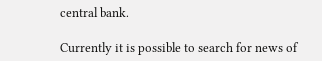central bank.

Currently it is possible to search for news of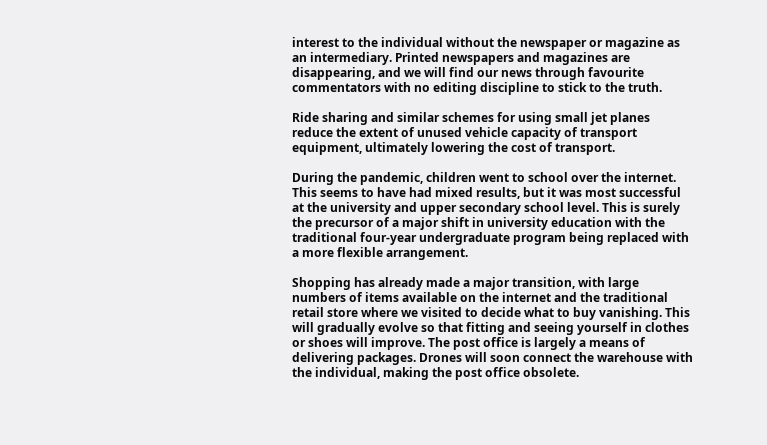interest to the individual without the newspaper or magazine as an intermediary. Printed newspapers and magazines are disappearing, and we will find our news through favourite commentators with no editing discipline to stick to the truth.

Ride sharing and similar schemes for using small jet planes reduce the extent of unused vehicle capacity of transport equipment, ultimately lowering the cost of transport.

During the pandemic, children went to school over the internet. This seems to have had mixed results, but it was most successful at the university and upper secondary school level. This is surely the precursor of a major shift in university education with the traditional four-year undergraduate program being replaced with a more flexible arrangement.

Shopping has already made a major transition, with large numbers of items available on the internet and the traditional retail store where we visited to decide what to buy vanishing. This will gradually evolve so that fitting and seeing yourself in clothes or shoes will improve. The post office is largely a means of delivering packages. Drones will soon connect the warehouse with the individual, making the post office obsolete.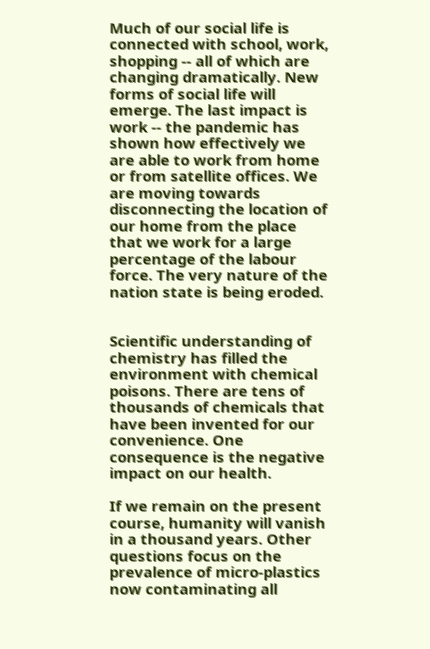Much of our social life is connected with school, work, shopping -- all of which are changing dramatically. New forms of social life will emerge. The last impact is work -- the pandemic has shown how effectively we are able to work from home or from satellite offices. We are moving towards disconnecting the location of our home from the place that we work for a large percentage of the labour force. The very nature of the nation state is being eroded.


Scientific understanding of chemistry has filled the environment with chemical poisons. There are tens of thousands of chemicals that have been invented for our convenience. One consequence is the negative impact on our health.

If we remain on the present course, humanity will vanish in a thousand years. Other questions focus on the prevalence of micro-plastics now contaminating all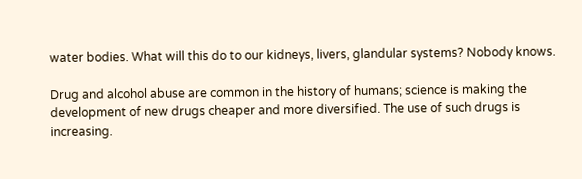water bodies. What will this do to our kidneys, livers, glandular systems? Nobody knows.

Drug and alcohol abuse are common in the history of humans; science is making the development of new drugs cheaper and more diversified. The use of such drugs is increasing.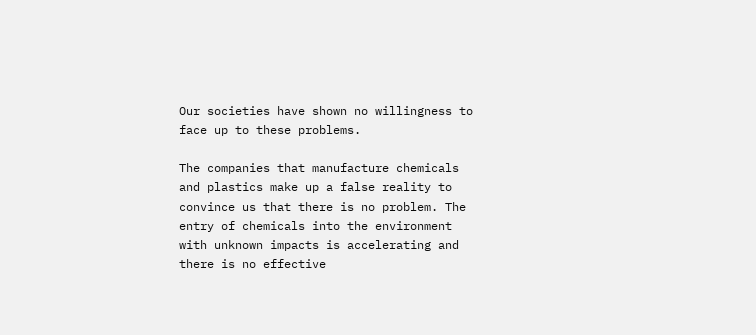Our societies have shown no willingness to face up to these problems.

The companies that manufacture chemicals and plastics make up a false reality to convince us that there is no problem. The entry of chemicals into the environment with unknown impacts is accelerating and there is no effective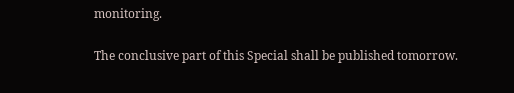monitoring.

The conclusive part of this Special shall be published tomorrow.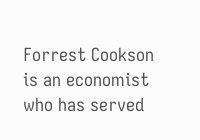Forrest Cookson is an economist who has served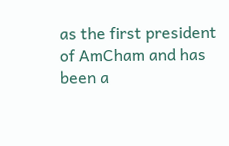as the first president of AmCham and has been a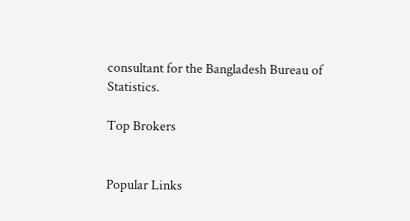consultant for the Bangladesh Bureau of Statistics.

Top Brokers


Popular Links